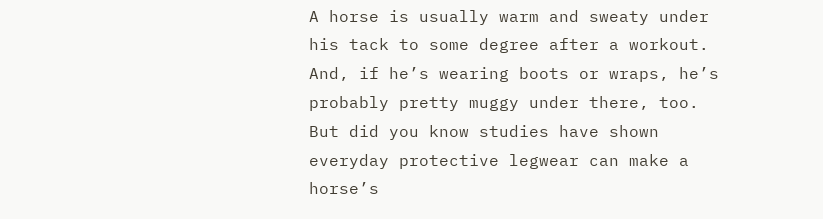A horse is usually warm and sweaty under his tack to some degree after a workout. And, if he’s wearing boots or wraps, he’s probably pretty muggy under there, too. But did you know studies have shown everyday protective legwear can make a horse’s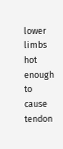lower limbs hot enough to cause tendon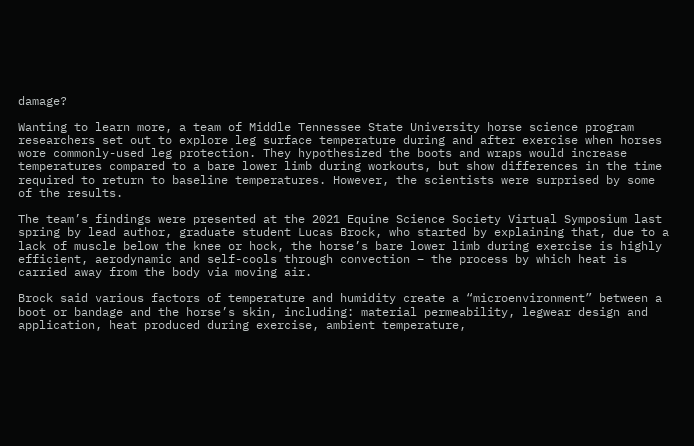damage?

Wanting to learn more, a team of Middle Tennessee State University horse science program researchers set out to explore leg surface temperature during and after exercise when horses wore commonly-used leg protection. They hypothesized the boots and wraps would increase temperatures compared to a bare lower limb during workouts, but show differences in the time required to return to baseline temperatures. However, the scientists were surprised by some of the results.

The team’s findings were presented at the 2021 Equine Science Society Virtual Symposium last spring by lead author, graduate student Lucas Brock, who started by explaining that, due to a lack of muscle below the knee or hock, the horse’s bare lower limb during exercise is highly efficient, aerodynamic and self-cools through convection – the process by which heat is carried away from the body via moving air.

Brock said various factors of temperature and humidity create a “microenvironment” between a boot or bandage and the horse’s skin, including: material permeability, legwear design and application, heat produced during exercise, ambient temperature,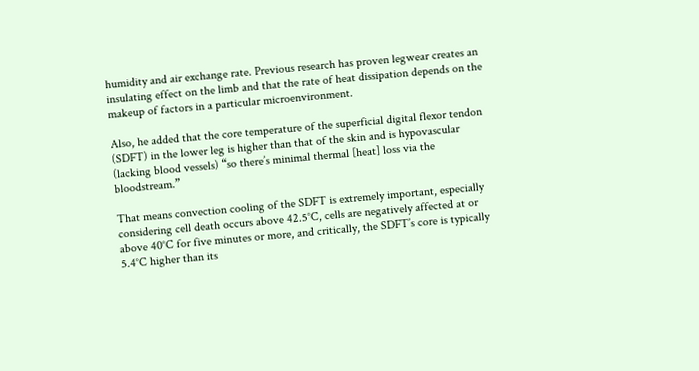humidity and air exchange rate. Previous research has proven legwear creates an insulating effect on the limb and that the rate of heat dissipation depends on the makeup of factors in a particular microenvironment.

Also, he added that the core temperature of the superficial digital flexor tendon (SDFT) in the lower leg is higher than that of the skin and is hypovascular (lacking blood vessels) “so there’s minimal thermal [heat] loss via the bloodstream.”

That means convection cooling of the SDFT is extremely important, especially considering cell death occurs above 42.5°C, cells are negatively affected at or above 40°C for five minutes or more, and critically, the SDFT’s core is typically 5.4°C higher than its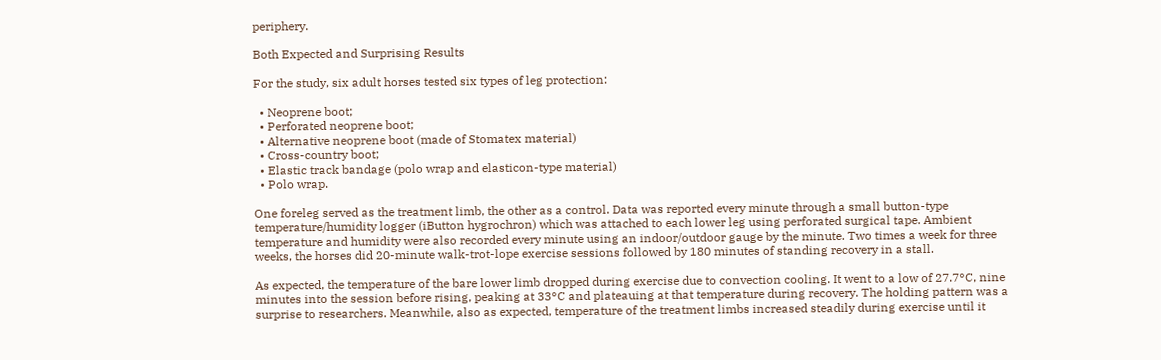periphery.

Both Expected and Surprising Results

For the study, six adult horses tested six types of leg protection:

  • Neoprene boot;
  • Perforated neoprene boot;
  • Alternative neoprene boot (made of Stomatex material)
  • Cross-country boot;
  • Elastic track bandage (polo wrap and elasticon-type material)
  • Polo wrap.

One foreleg served as the treatment limb, the other as a control. Data was reported every minute through a small button-type temperature/humidity logger (iButton hygrochron) which was attached to each lower leg using perforated surgical tape. Ambient temperature and humidity were also recorded every minute using an indoor/outdoor gauge by the minute. Two times a week for three weeks, the horses did 20-minute walk-trot-lope exercise sessions followed by 180 minutes of standing recovery in a stall.

As expected, the temperature of the bare lower limb dropped during exercise due to convection cooling. It went to a low of 27.7°C, nine minutes into the session before rising, peaking at 33°C and plateauing at that temperature during recovery. The holding pattern was a surprise to researchers. Meanwhile, also as expected, temperature of the treatment limbs increased steadily during exercise until it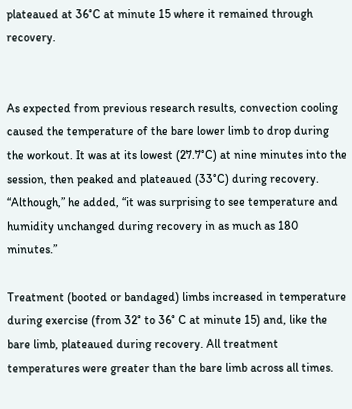plateaued at 36°C at minute 15 where it remained through recovery.


As expected from previous research results, convection cooling caused the temperature of the bare lower limb to drop during the workout. It was at its lowest (27.7°C) at nine minutes into the session, then peaked and plateaued (33°C) during recovery. “Although,” he added, “it was surprising to see temperature and humidity unchanged during recovery in as much as 180 minutes.”

Treatment (booted or bandaged) limbs increased in temperature during exercise (from 32° to 36° C at minute 15) and, like the bare limb, plateaued during recovery. All treatment temperatures were greater than the bare limb across all times.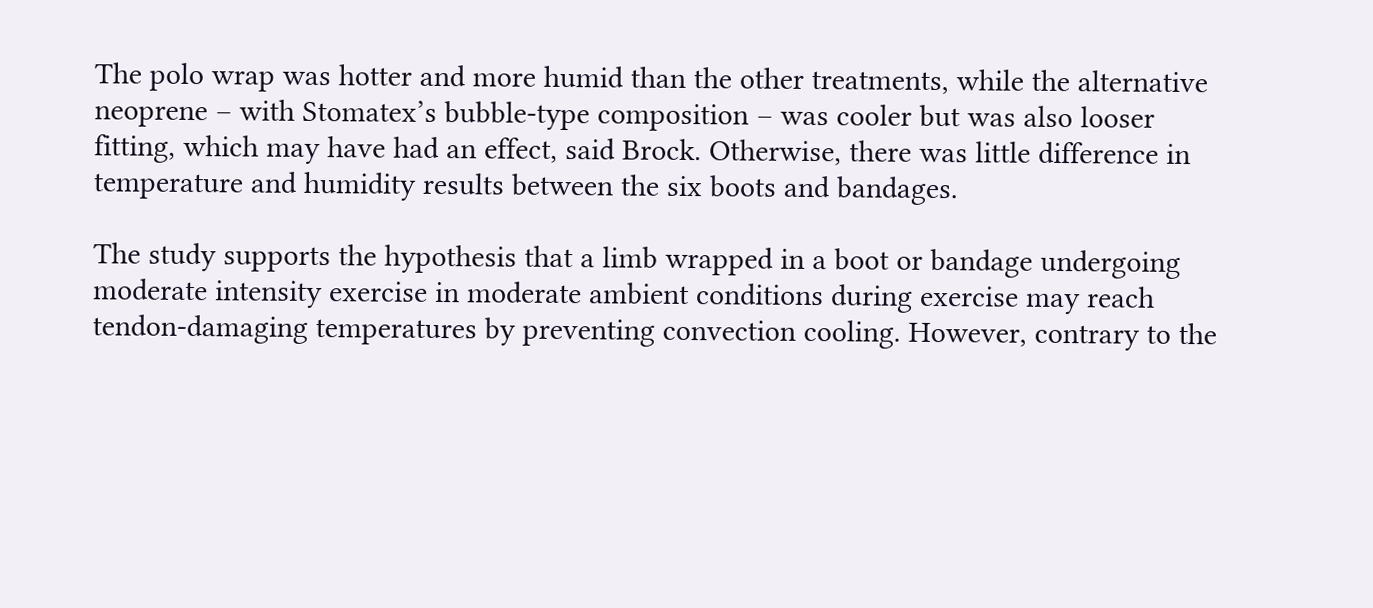The polo wrap was hotter and more humid than the other treatments, while the alternative neoprene – with Stomatex’s bubble-type composition – was cooler but was also looser fitting, which may have had an effect, said Brock. Otherwise, there was little difference in temperature and humidity results between the six boots and bandages.

The study supports the hypothesis that a limb wrapped in a boot or bandage undergoing moderate intensity exercise in moderate ambient conditions during exercise may reach tendon-damaging temperatures by preventing convection cooling. However, contrary to the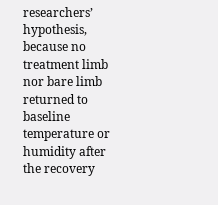researchers’ hypothesis, because no treatment limb nor bare limb returned to baseline temperature or humidity after the recovery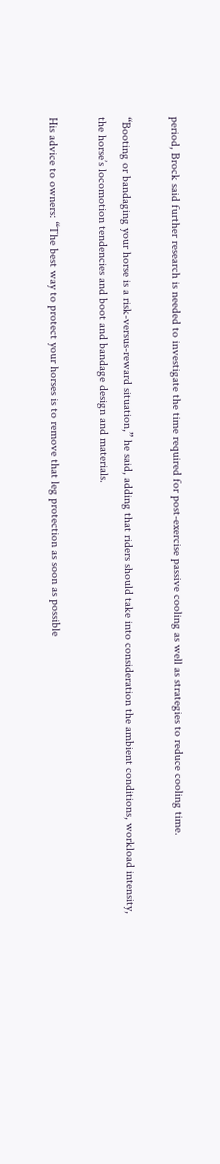period, Brock said further research is needed to investigate the time required for post-exercise passive cooling as well as strategies to reduce cooling time.

“Booting or bandaging your horse is a risk-versus-reward situation,” he said, adding that riders should take into consideration the ambient conditions, workload intensity, the horse’s locomotion tendencies and boot and bandage design and materials.

His advice to owners: “The best way to protect your horses is to remove that leg protection as soon as possible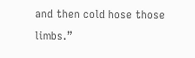and then cold hose those limbs.”